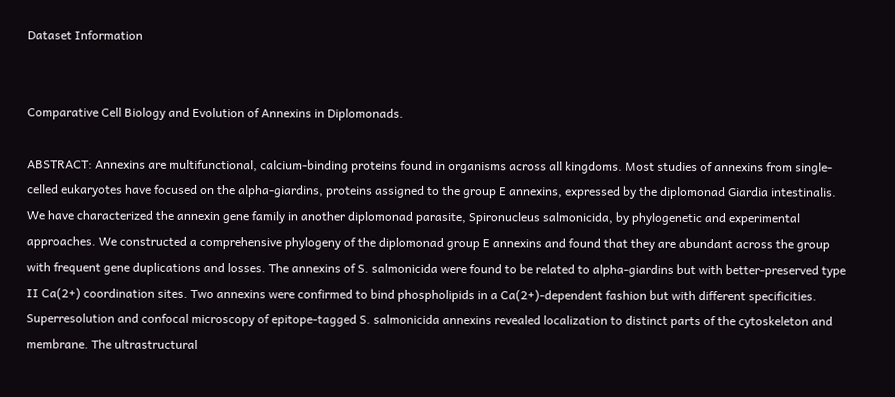Dataset Information


Comparative Cell Biology and Evolution of Annexins in Diplomonads.

ABSTRACT: Annexins are multifunctional, calcium-binding proteins found in organisms across all kingdoms. Most studies of annexins from single-celled eukaryotes have focused on the alpha-giardins, proteins assigned to the group E annexins, expressed by the diplomonad Giardia intestinalis. We have characterized the annexin gene family in another diplomonad parasite, Spironucleus salmonicida, by phylogenetic and experimental approaches. We constructed a comprehensive phylogeny of the diplomonad group E annexins and found that they are abundant across the group with frequent gene duplications and losses. The annexins of S. salmonicida were found to be related to alpha-giardins but with better-preserved type II Ca(2+) coordination sites. Two annexins were confirmed to bind phospholipids in a Ca(2+)-dependent fashion but with different specificities. Superresolution and confocal microscopy of epitope-tagged S. salmonicida annexins revealed localization to distinct parts of the cytoskeleton and membrane. The ultrastructural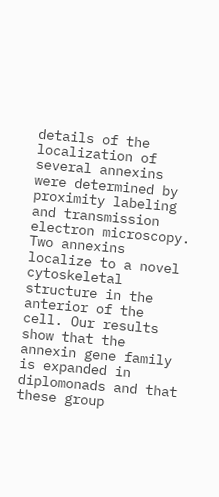details of the localization of several annexins were determined by proximity labeling and transmission electron microscopy. Two annexins localize to a novel cytoskeletal structure in the anterior of the cell. Our results show that the annexin gene family is expanded in diplomonads and that these group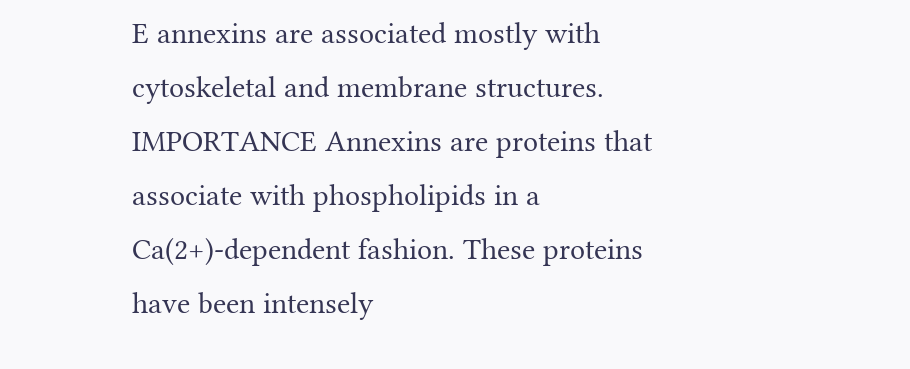E annexins are associated mostly with cytoskeletal and membrane structures. IMPORTANCE Annexins are proteins that associate with phospholipids in a Ca(2+)-dependent fashion. These proteins have been intensely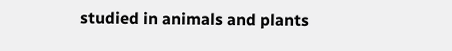studied in animals and plants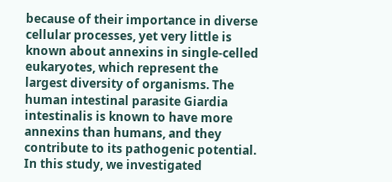because of their importance in diverse cellular processes, yet very little is known about annexins in single-celled eukaryotes, which represent the largest diversity of organisms. The human intestinal parasite Giardia intestinalis is known to have more annexins than humans, and they contribute to its pathogenic potential. In this study, we investigated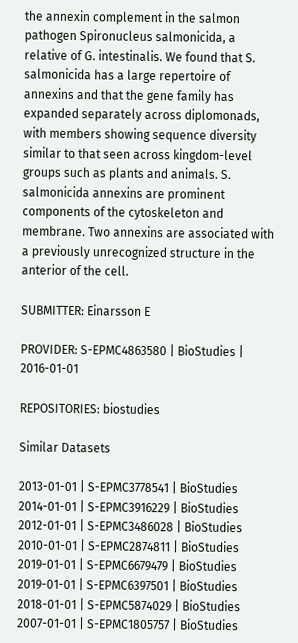the annexin complement in the salmon pathogen Spironucleus salmonicida, a relative of G. intestinalis. We found that S. salmonicida has a large repertoire of annexins and that the gene family has expanded separately across diplomonads, with members showing sequence diversity similar to that seen across kingdom-level groups such as plants and animals. S. salmonicida annexins are prominent components of the cytoskeleton and membrane. Two annexins are associated with a previously unrecognized structure in the anterior of the cell.

SUBMITTER: Einarsson E

PROVIDER: S-EPMC4863580 | BioStudies | 2016-01-01

REPOSITORIES: biostudies

Similar Datasets

2013-01-01 | S-EPMC3778541 | BioStudies
2014-01-01 | S-EPMC3916229 | BioStudies
2012-01-01 | S-EPMC3486028 | BioStudies
2010-01-01 | S-EPMC2874811 | BioStudies
2019-01-01 | S-EPMC6679479 | BioStudies
2019-01-01 | S-EPMC6397501 | BioStudies
2018-01-01 | S-EPMC5874029 | BioStudies
2007-01-01 | S-EPMC1805757 | BioStudies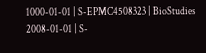1000-01-01 | S-EPMC4508323 | BioStudies
2008-01-01 | S-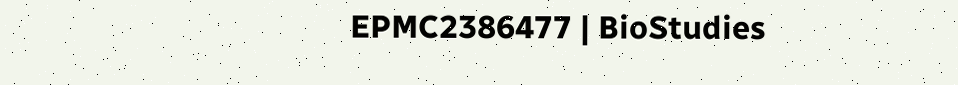EPMC2386477 | BioStudies